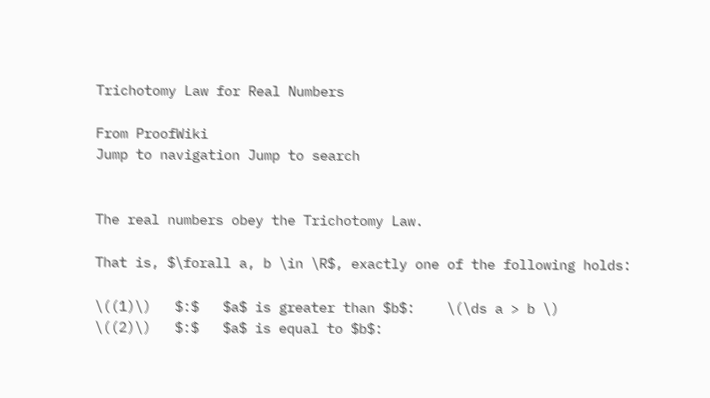Trichotomy Law for Real Numbers

From ProofWiki
Jump to navigation Jump to search


The real numbers obey the Trichotomy Law.

That is, $\forall a, b \in \R$, exactly one of the following holds:

\((1)\)   $:$   $a$ is greater than $b$:    \(\ds a > b \)
\((2)\)   $:$   $a$ is equal to $b$: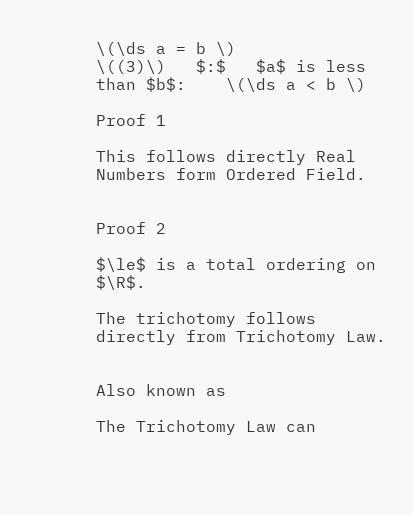\(\ds a = b \)
\((3)\)   $:$   $a$ is less than $b$:    \(\ds a < b \)

Proof 1

This follows directly Real Numbers form Ordered Field.


Proof 2

$\le$ is a total ordering on $\R$.

The trichotomy follows directly from Trichotomy Law.


Also known as

The Trichotomy Law can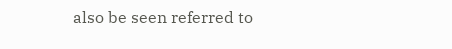also be seen referred to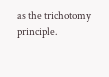as the trichotomy principle.